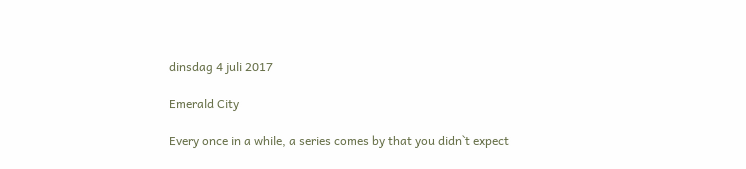dinsdag 4 juli 2017

Emerald City

Every once in a while, a series comes by that you didn`t expect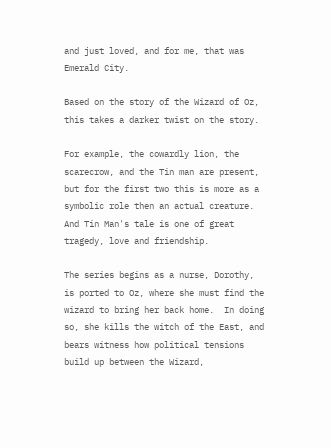and just loved, and for me, that was Emerald City.

Based on the story of the Wizard of Oz, this takes a darker twist on the story.

For example, the cowardly lion, the scarecrow, and the Tin man are present, but for the first two this is more as a symbolic role then an actual creature.  And Tin Man's tale is one of great tragedy, love and friendship.

The series begins as a nurse, Dorothy, is ported to Oz, where she must find the wizard to bring her back home.  In doing so, she kills the witch of the East, and bears witness how political tensions build up between the Wizard,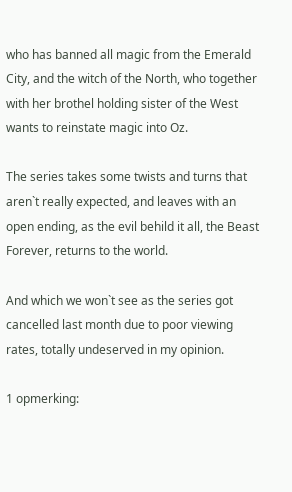who has banned all magic from the Emerald City, and the witch of the North, who together with her brothel holding sister of the West wants to reinstate magic into Oz.

The series takes some twists and turns that aren`t really expected, and leaves with an open ending, as the evil behild it all, the Beast Forever, returns to the world.

And which we won`t see as the series got cancelled last month due to poor viewing rates, totally undeserved in my opinion.

1 opmerking: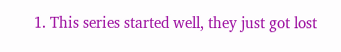1. This series started well, they just got lost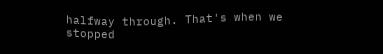halfway through. That's when we stopped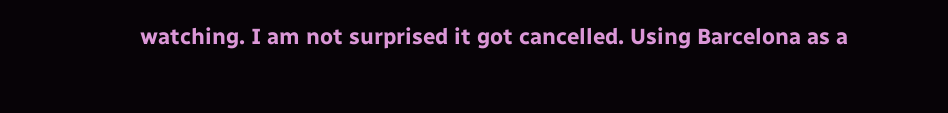watching. I am not surprised it got cancelled. Using Barcelona as a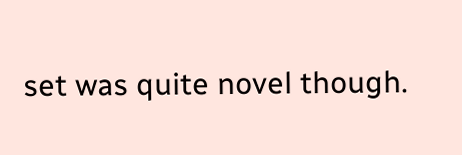set was quite novel though.